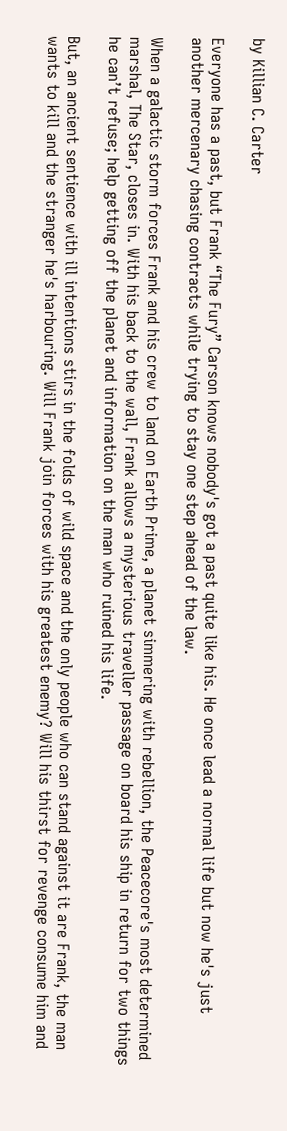by Killian C. Carter

Everyone has a past, but Frank “The Fury” Carson knows nobody's got a past quite like his. He once lead a normal life but now he's just another mercenary chasing contracts while trying to stay one step ahead of the law.

When a galactic storm forces Frank and his crew to land on Earth Prime, a planet simmering with rebellion, the Peacecore's most determined marshal, The Star, closes in. With his back to the wall, Frank allows a mysterious traveller passage on board his ship in return for two things he can’t refuse; help getting off the planet and information on the man who ruined his life.

But, an ancient sentience with ill intentions stirs in the folds of wild space and the only people who can stand against it are Frank, the man wants to kill and the stranger he's harbouring. Will Frank join forces with his greatest enemy? Will his thirst for revenge consume him and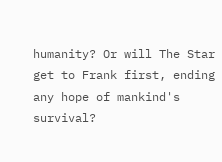humanity? Or will The Star get to Frank first, ending any hope of mankind's survival?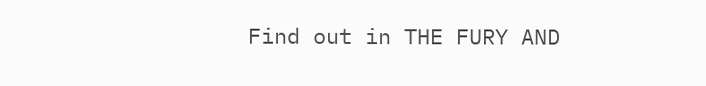Find out in THE FURY AND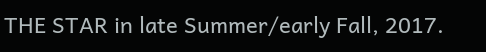THE STAR in late Summer/early Fall, 2017.